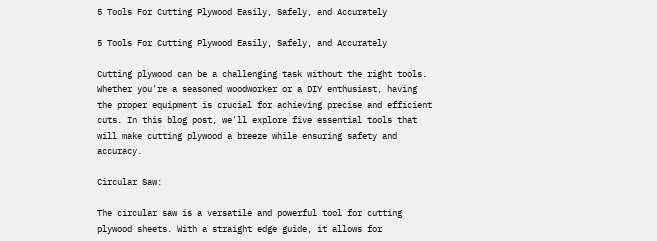5 Tools For Cutting Plywood Easily, Safely, and Accurately

5 Tools For Cutting Plywood Easily, Safely, and Accurately

Cutting plywood can be a challenging task without the right tools. Whether you're a seasoned woodworker or a DIY enthusiast, having the proper equipment is crucial for achieving precise and efficient cuts. In this blog post, we'll explore five essential tools that will make cutting plywood a breeze while ensuring safety and accuracy.

Circular Saw:

The circular saw is a versatile and powerful tool for cutting plywood sheets. With a straight edge guide, it allows for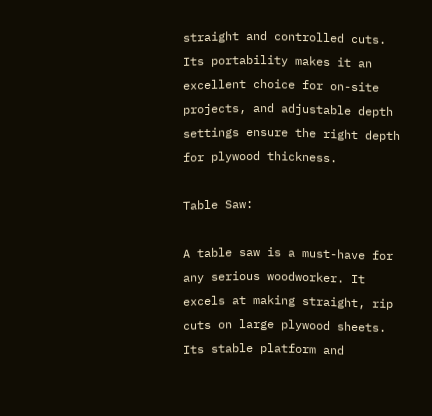straight and controlled cuts. Its portability makes it an excellent choice for on-site projects, and adjustable depth settings ensure the right depth for plywood thickness.

Table Saw:

A table saw is a must-have for any serious woodworker. It excels at making straight, rip cuts on large plywood sheets. Its stable platform and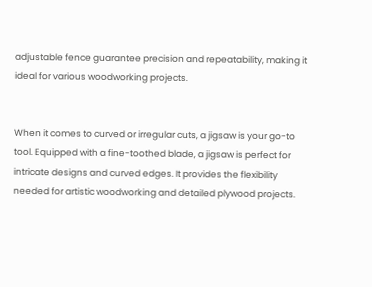adjustable fence guarantee precision and repeatability, making it ideal for various woodworking projects.


When it comes to curved or irregular cuts, a jigsaw is your go-to tool. Equipped with a fine-toothed blade, a jigsaw is perfect for intricate designs and curved edges. It provides the flexibility needed for artistic woodworking and detailed plywood projects.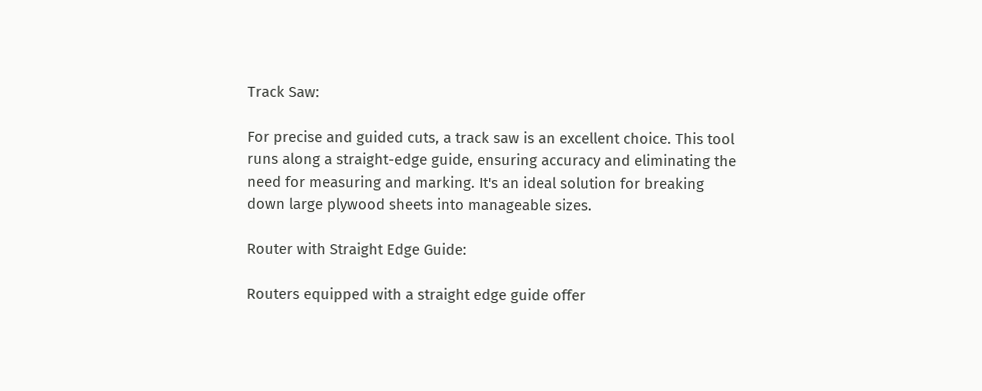Track Saw:

For precise and guided cuts, a track saw is an excellent choice. This tool runs along a straight-edge guide, ensuring accuracy and eliminating the need for measuring and marking. It's an ideal solution for breaking down large plywood sheets into manageable sizes.

Router with Straight Edge Guide:

Routers equipped with a straight edge guide offer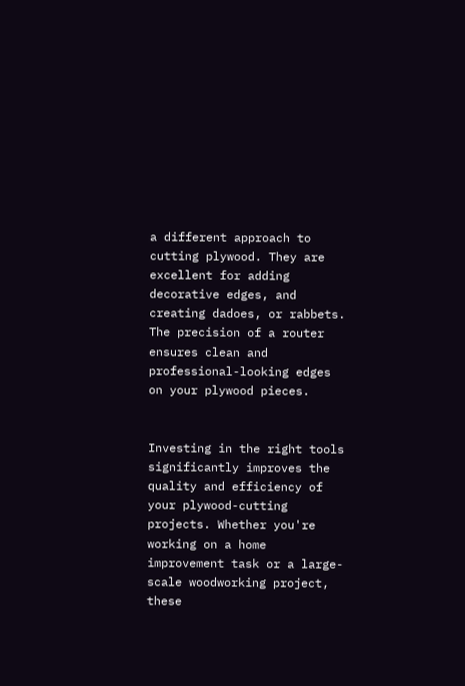a different approach to cutting plywood. They are excellent for adding decorative edges, and creating dadoes, or rabbets. The precision of a router ensures clean and professional-looking edges on your plywood pieces.


Investing in the right tools significantly improves the quality and efficiency of your plywood-cutting projects. Whether you're working on a home improvement task or a large-scale woodworking project, these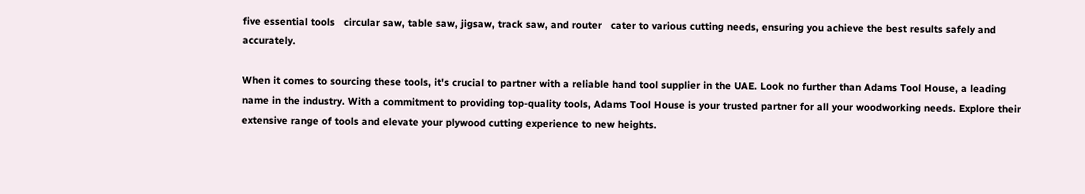five essential tools   circular saw, table saw, jigsaw, track saw, and router   cater to various cutting needs, ensuring you achieve the best results safely and accurately.

When it comes to sourcing these tools, it's crucial to partner with a reliable hand tool supplier in the UAE. Look no further than Adams Tool House, a leading name in the industry. With a commitment to providing top-quality tools, Adams Tool House is your trusted partner for all your woodworking needs. Explore their extensive range of tools and elevate your plywood cutting experience to new heights.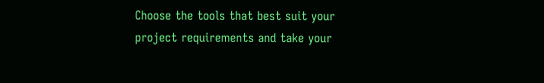Choose the tools that best suit your project requirements and take your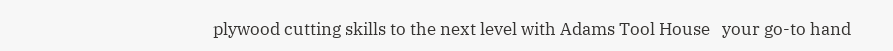plywood cutting skills to the next level with Adams Tool House   your go-to hand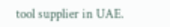tool supplier in UAE.